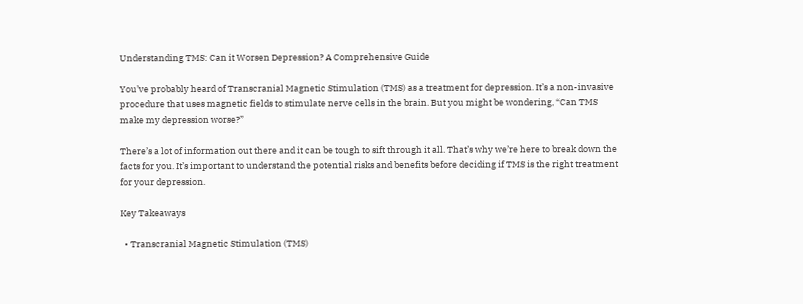Understanding TMS: Can it Worsen Depression? A Comprehensive Guide

You’ve probably heard of Transcranial Magnetic Stimulation (TMS) as a treatment for depression. It’s a non-invasive procedure that uses magnetic fields to stimulate nerve cells in the brain. But you might be wondering, “Can TMS make my depression worse?”

There’s a lot of information out there and it can be tough to sift through it all. That’s why we’re here to break down the facts for you. It’s important to understand the potential risks and benefits before deciding if TMS is the right treatment for your depression.

Key Takeaways

  • Transcranial Magnetic Stimulation (TMS)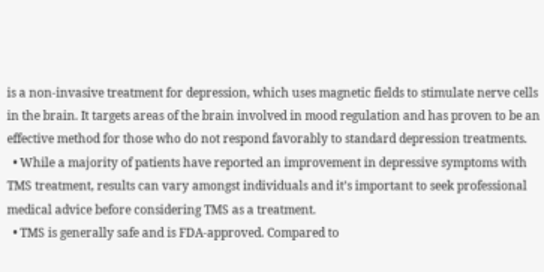is a non-invasive treatment for depression, which uses magnetic fields to stimulate nerve cells in the brain. It targets areas of the brain involved in mood regulation and has proven to be an effective method for those who do not respond favorably to standard depression treatments.
  • While a majority of patients have reported an improvement in depressive symptoms with TMS treatment, results can vary amongst individuals and it’s important to seek professional medical advice before considering TMS as a treatment.
  • TMS is generally safe and is FDA-approved. Compared to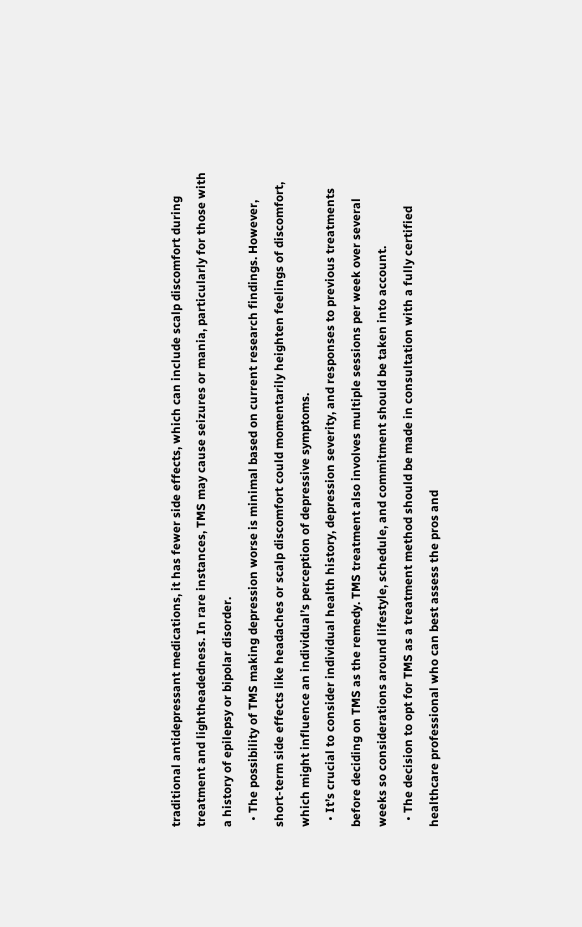traditional antidepressant medications, it has fewer side effects, which can include scalp discomfort during treatment and lightheadedness. In rare instances, TMS may cause seizures or mania, particularly for those with a history of epilepsy or bipolar disorder.
  • The possibility of TMS making depression worse is minimal based on current research findings. However, short-term side effects like headaches or scalp discomfort could momentarily heighten feelings of discomfort, which might influence an individual’s perception of depressive symptoms.
  • It’s crucial to consider individual health history, depression severity, and responses to previous treatments before deciding on TMS as the remedy. TMS treatment also involves multiple sessions per week over several weeks so considerations around lifestyle, schedule, and commitment should be taken into account.
  • The decision to opt for TMS as a treatment method should be made in consultation with a fully certified healthcare professional who can best assess the pros and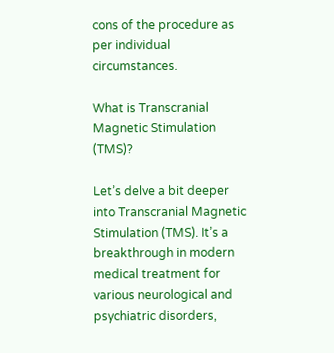cons of the procedure as per individual circumstances.

What is Transcranial Magnetic Stimulation (TMS)?

Let’s delve a bit deeper into Transcranial Magnetic Stimulation (TMS). It’s a breakthrough in modern medical treatment for various neurological and psychiatric disorders,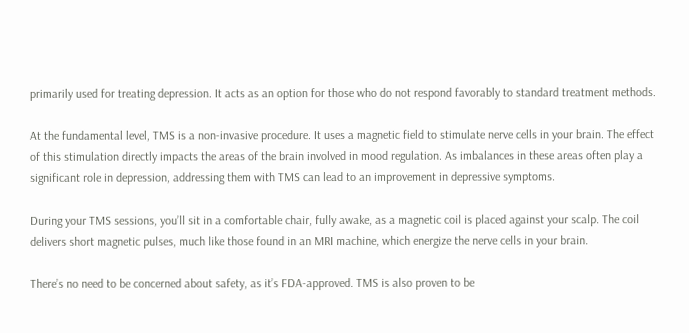primarily used for treating depression. It acts as an option for those who do not respond favorably to standard treatment methods.

At the fundamental level, TMS is a non-invasive procedure. It uses a magnetic field to stimulate nerve cells in your brain. The effect of this stimulation directly impacts the areas of the brain involved in mood regulation. As imbalances in these areas often play a significant role in depression, addressing them with TMS can lead to an improvement in depressive symptoms.

During your TMS sessions, you’ll sit in a comfortable chair, fully awake, as a magnetic coil is placed against your scalp. The coil delivers short magnetic pulses, much like those found in an MRI machine, which energize the nerve cells in your brain.

There’s no need to be concerned about safety, as it’s FDA-approved. TMS is also proven to be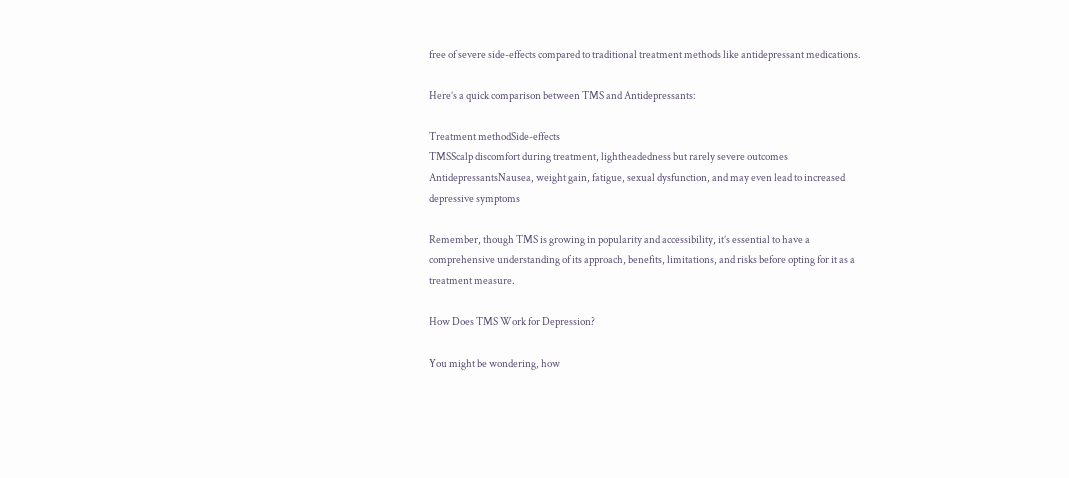free of severe side-effects compared to traditional treatment methods like antidepressant medications.

Here’s a quick comparison between TMS and Antidepressants:

Treatment methodSide-effects
TMSScalp discomfort during treatment, lightheadedness but rarely severe outcomes
AntidepressantsNausea, weight gain, fatigue, sexual dysfunction, and may even lead to increased depressive symptoms

Remember, though TMS is growing in popularity and accessibility, it’s essential to have a comprehensive understanding of its approach, benefits, limitations, and risks before opting for it as a treatment measure.

How Does TMS Work for Depression?

You might be wondering, how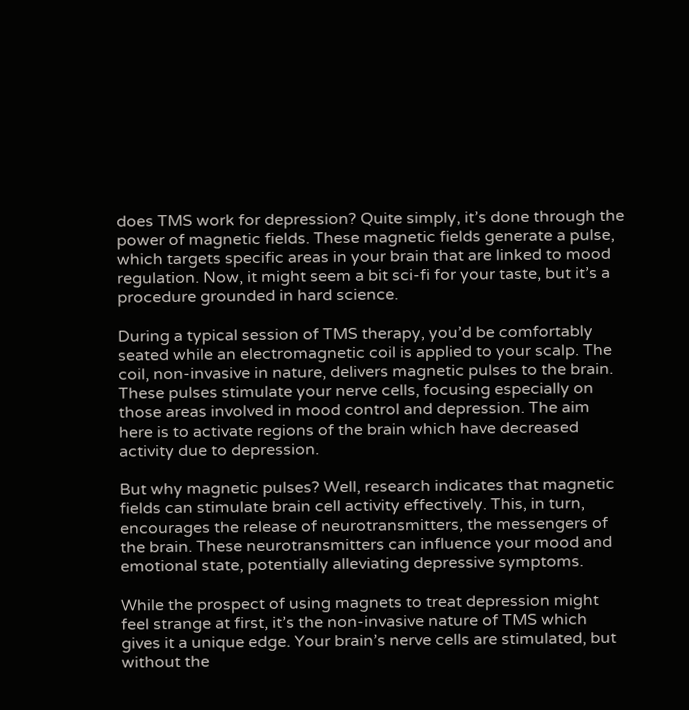does TMS work for depression? Quite simply, it’s done through the power of magnetic fields. These magnetic fields generate a pulse, which targets specific areas in your brain that are linked to mood regulation. Now, it might seem a bit sci-fi for your taste, but it’s a procedure grounded in hard science.

During a typical session of TMS therapy, you’d be comfortably seated while an electromagnetic coil is applied to your scalp. The coil, non-invasive in nature, delivers magnetic pulses to the brain. These pulses stimulate your nerve cells, focusing especially on those areas involved in mood control and depression. The aim here is to activate regions of the brain which have decreased activity due to depression.

But why magnetic pulses? Well, research indicates that magnetic fields can stimulate brain cell activity effectively. This, in turn, encourages the release of neurotransmitters, the messengers of the brain. These neurotransmitters can influence your mood and emotional state, potentially alleviating depressive symptoms.

While the prospect of using magnets to treat depression might feel strange at first, it’s the non-invasive nature of TMS which gives it a unique edge. Your brain’s nerve cells are stimulated, but without the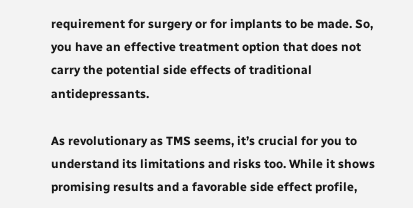requirement for surgery or for implants to be made. So, you have an effective treatment option that does not carry the potential side effects of traditional antidepressants.

As revolutionary as TMS seems, it’s crucial for you to understand its limitations and risks too. While it shows promising results and a favorable side effect profile,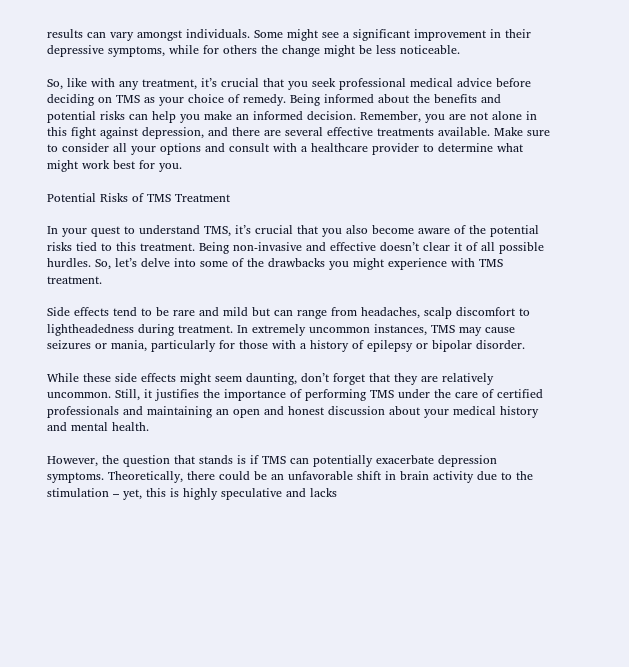results can vary amongst individuals. Some might see a significant improvement in their depressive symptoms, while for others the change might be less noticeable.

So, like with any treatment, it’s crucial that you seek professional medical advice before deciding on TMS as your choice of remedy. Being informed about the benefits and potential risks can help you make an informed decision. Remember, you are not alone in this fight against depression, and there are several effective treatments available. Make sure to consider all your options and consult with a healthcare provider to determine what might work best for you.

Potential Risks of TMS Treatment

In your quest to understand TMS, it’s crucial that you also become aware of the potential risks tied to this treatment. Being non-invasive and effective doesn’t clear it of all possible hurdles. So, let’s delve into some of the drawbacks you might experience with TMS treatment.

Side effects tend to be rare and mild but can range from headaches, scalp discomfort to lightheadedness during treatment. In extremely uncommon instances, TMS may cause seizures or mania, particularly for those with a history of epilepsy or bipolar disorder.

While these side effects might seem daunting, don’t forget that they are relatively uncommon. Still, it justifies the importance of performing TMS under the care of certified professionals and maintaining an open and honest discussion about your medical history and mental health.

However, the question that stands is if TMS can potentially exacerbate depression symptoms. Theoretically, there could be an unfavorable shift in brain activity due to the stimulation – yet, this is highly speculative and lacks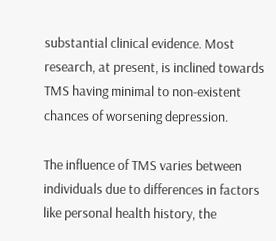substantial clinical evidence. Most research, at present, is inclined towards TMS having minimal to non-existent chances of worsening depression.

The influence of TMS varies between individuals due to differences in factors like personal health history, the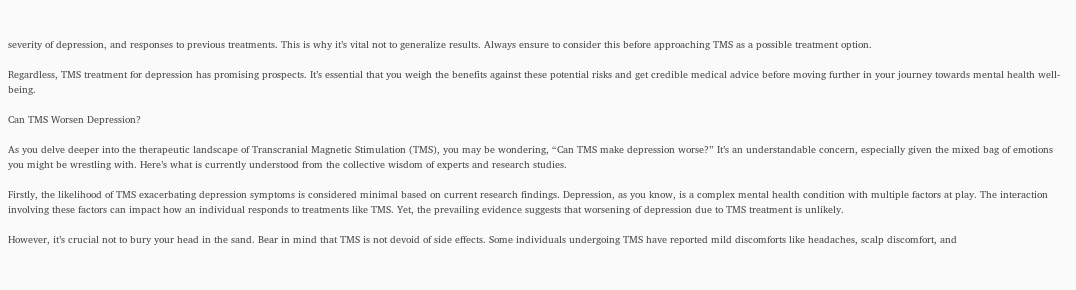severity of depression, and responses to previous treatments. This is why it’s vital not to generalize results. Always ensure to consider this before approaching TMS as a possible treatment option.

Regardless, TMS treatment for depression has promising prospects. It’s essential that you weigh the benefits against these potential risks and get credible medical advice before moving further in your journey towards mental health well-being.

Can TMS Worsen Depression?

As you delve deeper into the therapeutic landscape of Transcranial Magnetic Stimulation (TMS), you may be wondering, “Can TMS make depression worse?” It’s an understandable concern, especially given the mixed bag of emotions you might be wrestling with. Here’s what is currently understood from the collective wisdom of experts and research studies.

Firstly, the likelihood of TMS exacerbating depression symptoms is considered minimal based on current research findings. Depression, as you know, is a complex mental health condition with multiple factors at play. The interaction involving these factors can impact how an individual responds to treatments like TMS. Yet, the prevailing evidence suggests that worsening of depression due to TMS treatment is unlikely.

However, it’s crucial not to bury your head in the sand. Bear in mind that TMS is not devoid of side effects. Some individuals undergoing TMS have reported mild discomforts like headaches, scalp discomfort, and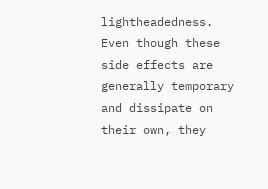lightheadedness. Even though these side effects are generally temporary and dissipate on their own, they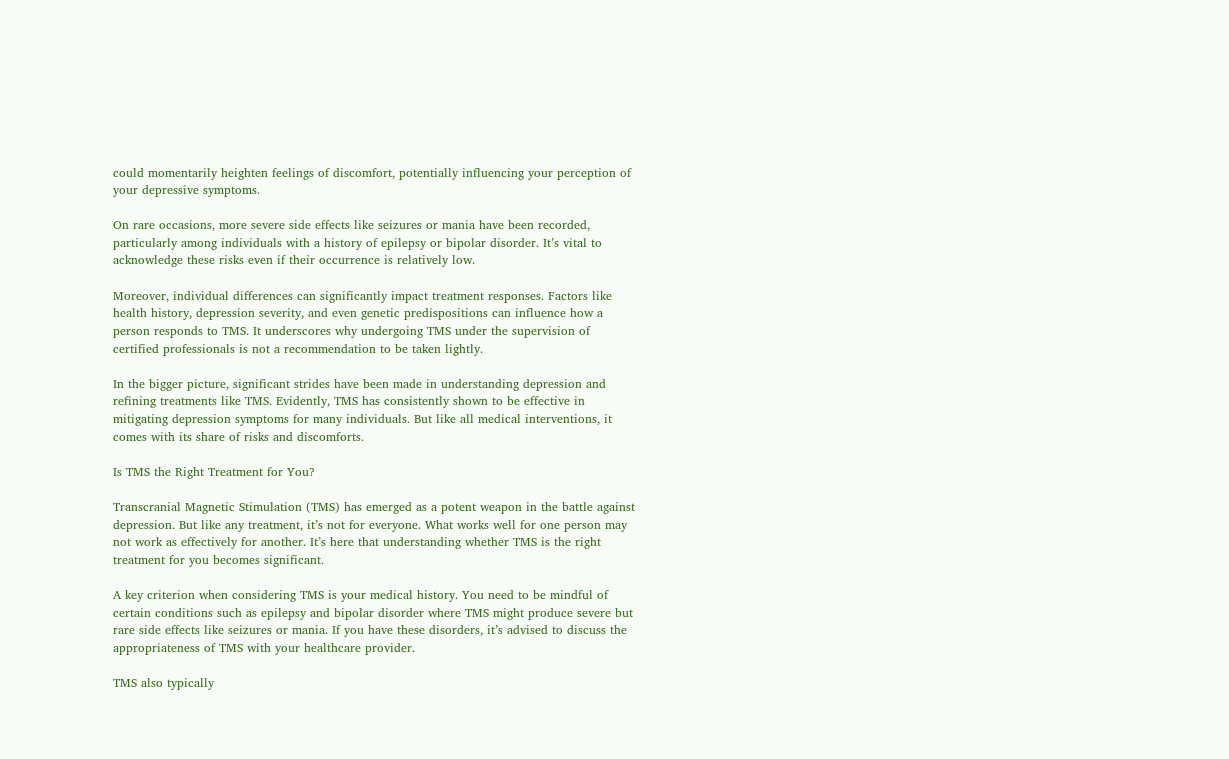could momentarily heighten feelings of discomfort, potentially influencing your perception of your depressive symptoms.

On rare occasions, more severe side effects like seizures or mania have been recorded, particularly among individuals with a history of epilepsy or bipolar disorder. It’s vital to acknowledge these risks even if their occurrence is relatively low.

Moreover, individual differences can significantly impact treatment responses. Factors like health history, depression severity, and even genetic predispositions can influence how a person responds to TMS. It underscores why undergoing TMS under the supervision of certified professionals is not a recommendation to be taken lightly.

In the bigger picture, significant strides have been made in understanding depression and refining treatments like TMS. Evidently, TMS has consistently shown to be effective in mitigating depression symptoms for many individuals. But like all medical interventions, it comes with its share of risks and discomforts.

Is TMS the Right Treatment for You?

Transcranial Magnetic Stimulation (TMS) has emerged as a potent weapon in the battle against depression. But like any treatment, it’s not for everyone. What works well for one person may not work as effectively for another. It’s here that understanding whether TMS is the right treatment for you becomes significant.

A key criterion when considering TMS is your medical history. You need to be mindful of certain conditions such as epilepsy and bipolar disorder where TMS might produce severe but rare side effects like seizures or mania. If you have these disorders, it’s advised to discuss the appropriateness of TMS with your healthcare provider.

TMS also typically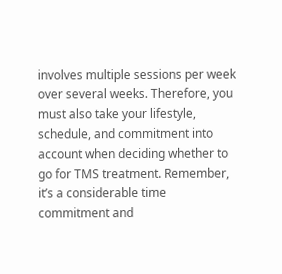involves multiple sessions per week over several weeks. Therefore, you must also take your lifestyle, schedule, and commitment into account when deciding whether to go for TMS treatment. Remember, it’s a considerable time commitment and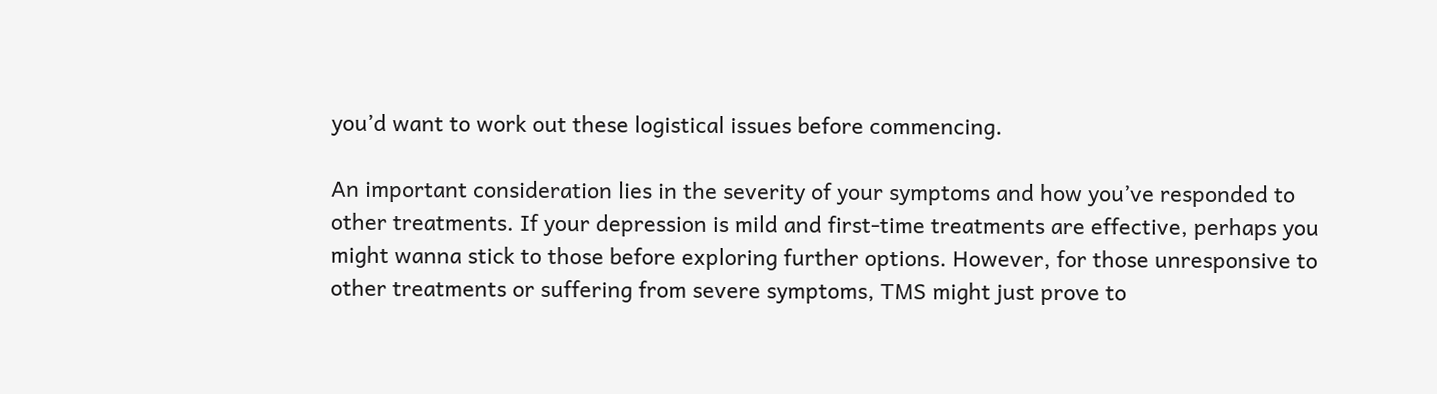you’d want to work out these logistical issues before commencing.

An important consideration lies in the severity of your symptoms and how you’ve responded to other treatments. If your depression is mild and first-time treatments are effective, perhaps you might wanna stick to those before exploring further options. However, for those unresponsive to other treatments or suffering from severe symptoms, TMS might just prove to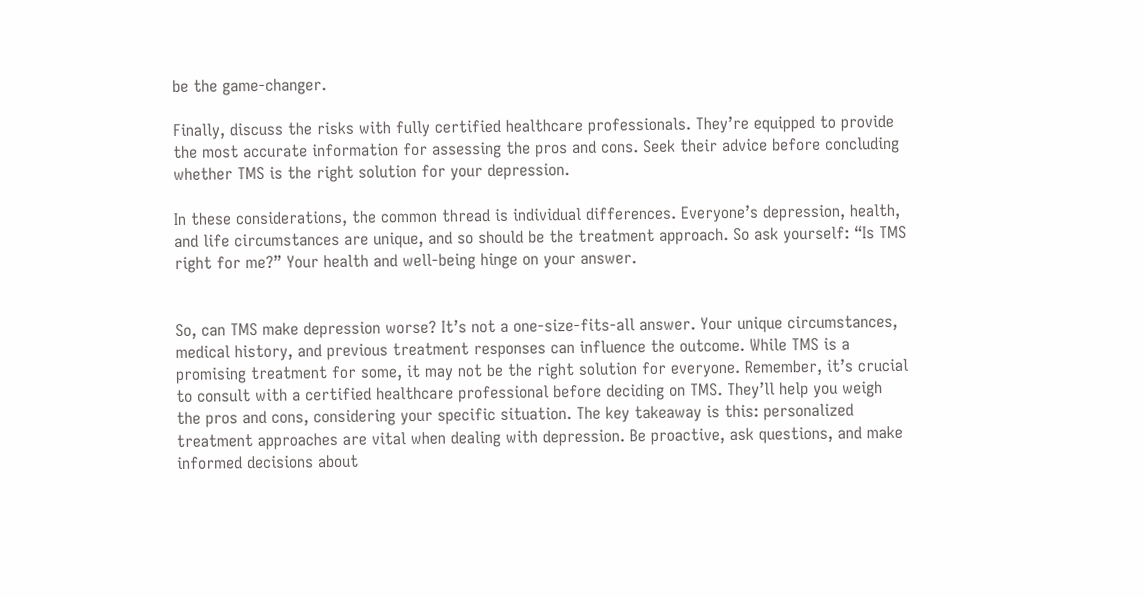be the game-changer.

Finally, discuss the risks with fully certified healthcare professionals. They’re equipped to provide the most accurate information for assessing the pros and cons. Seek their advice before concluding whether TMS is the right solution for your depression.

In these considerations, the common thread is individual differences. Everyone’s depression, health, and life circumstances are unique, and so should be the treatment approach. So ask yourself: “Is TMS right for me?” Your health and well-being hinge on your answer.


So, can TMS make depression worse? It’s not a one-size-fits-all answer. Your unique circumstances, medical history, and previous treatment responses can influence the outcome. While TMS is a promising treatment for some, it may not be the right solution for everyone. Remember, it’s crucial to consult with a certified healthcare professional before deciding on TMS. They’ll help you weigh the pros and cons, considering your specific situation. The key takeaway is this: personalized treatment approaches are vital when dealing with depression. Be proactive, ask questions, and make informed decisions about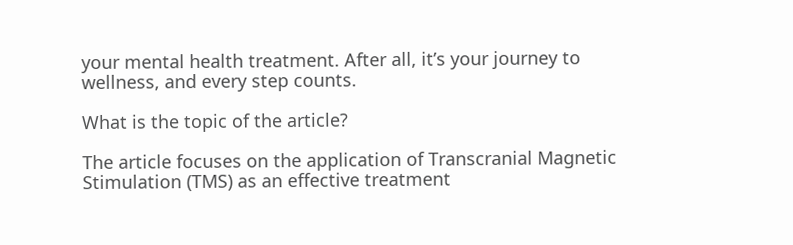your mental health treatment. After all, it’s your journey to wellness, and every step counts.

What is the topic of the article?

The article focuses on the application of Transcranial Magnetic Stimulation (TMS) as an effective treatment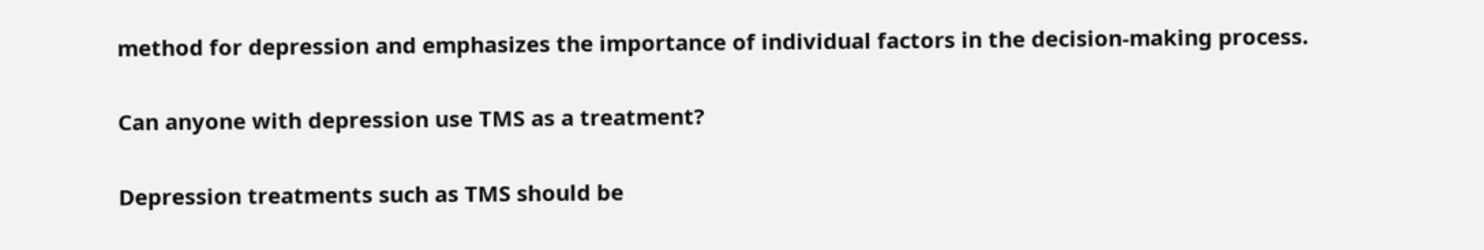method for depression and emphasizes the importance of individual factors in the decision-making process.

Can anyone with depression use TMS as a treatment?

Depression treatments such as TMS should be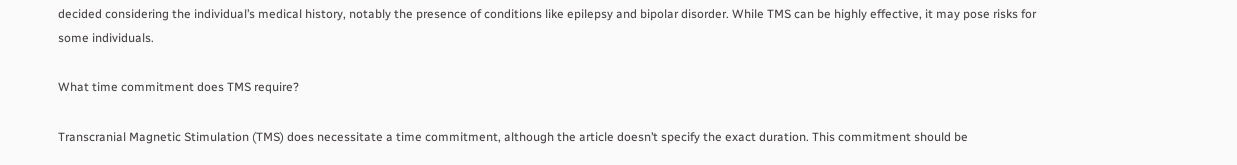decided considering the individual’s medical history, notably the presence of conditions like epilepsy and bipolar disorder. While TMS can be highly effective, it may pose risks for some individuals.

What time commitment does TMS require?

Transcranial Magnetic Stimulation (TMS) does necessitate a time commitment, although the article doesn’t specify the exact duration. This commitment should be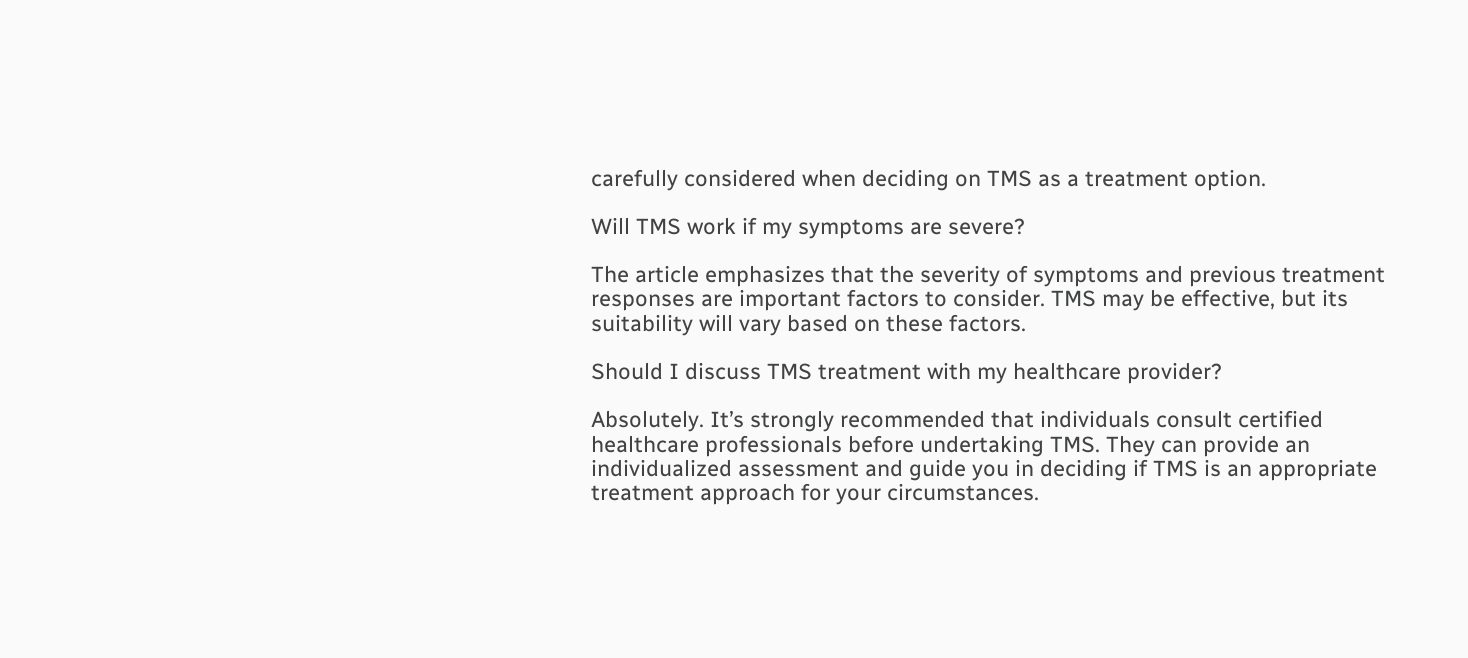carefully considered when deciding on TMS as a treatment option.

Will TMS work if my symptoms are severe?

The article emphasizes that the severity of symptoms and previous treatment responses are important factors to consider. TMS may be effective, but its suitability will vary based on these factors.

Should I discuss TMS treatment with my healthcare provider?

Absolutely. It’s strongly recommended that individuals consult certified healthcare professionals before undertaking TMS. They can provide an individualized assessment and guide you in deciding if TMS is an appropriate treatment approach for your circumstances.